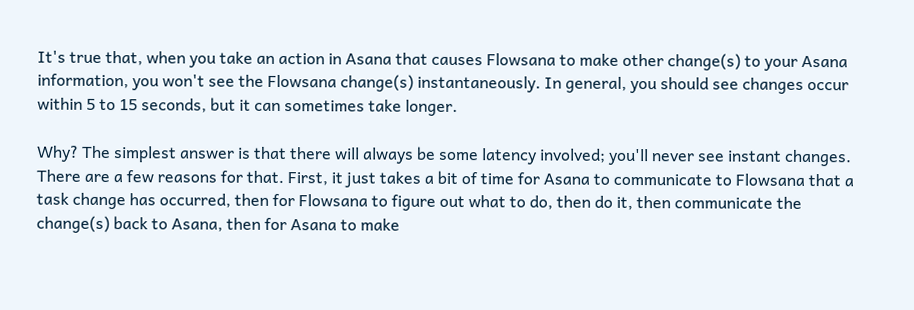It's true that, when you take an action in Asana that causes Flowsana to make other change(s) to your Asana information, you won't see the Flowsana change(s) instantaneously. In general, you should see changes occur within 5 to 15 seconds, but it can sometimes take longer.

Why? The simplest answer is that there will always be some latency involved; you'll never see instant changes. There are a few reasons for that. First, it just takes a bit of time for Asana to communicate to Flowsana that a task change has occurred, then for Flowsana to figure out what to do, then do it, then communicate the change(s) back to Asana, then for Asana to make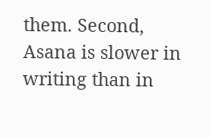them. Second, Asana is slower in writing than in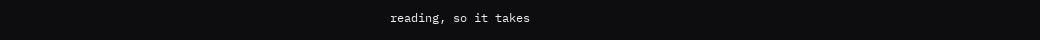reading, so it takes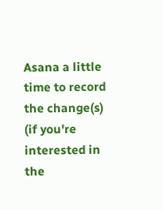Asana a little time to record the change(s) (if you're interested in the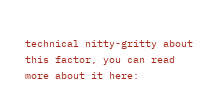technical nitty-gritty about this factor, you can read more about it here: